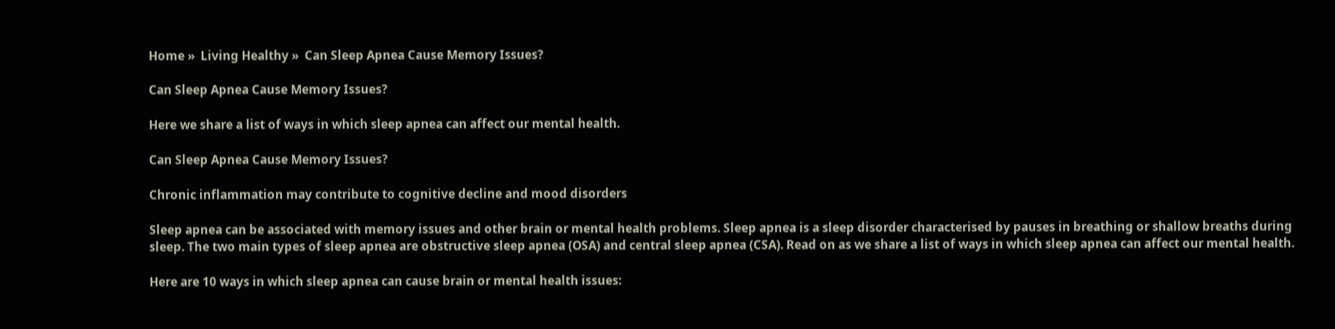Home »  Living Healthy »  Can Sleep Apnea Cause Memory Issues?

Can Sleep Apnea Cause Memory Issues?

Here we share a list of ways in which sleep apnea can affect our mental health.

Can Sleep Apnea Cause Memory Issues?

Chronic inflammation may contribute to cognitive decline and mood disorders

Sleep apnea can be associated with memory issues and other brain or mental health problems. Sleep apnea is a sleep disorder characterised by pauses in breathing or shallow breaths during sleep. The two main types of sleep apnea are obstructive sleep apnea (OSA) and central sleep apnea (CSA). Read on as we share a list of ways in which sleep apnea can affect our mental health.

Here are 10 ways in which sleep apnea can cause brain or mental health issues: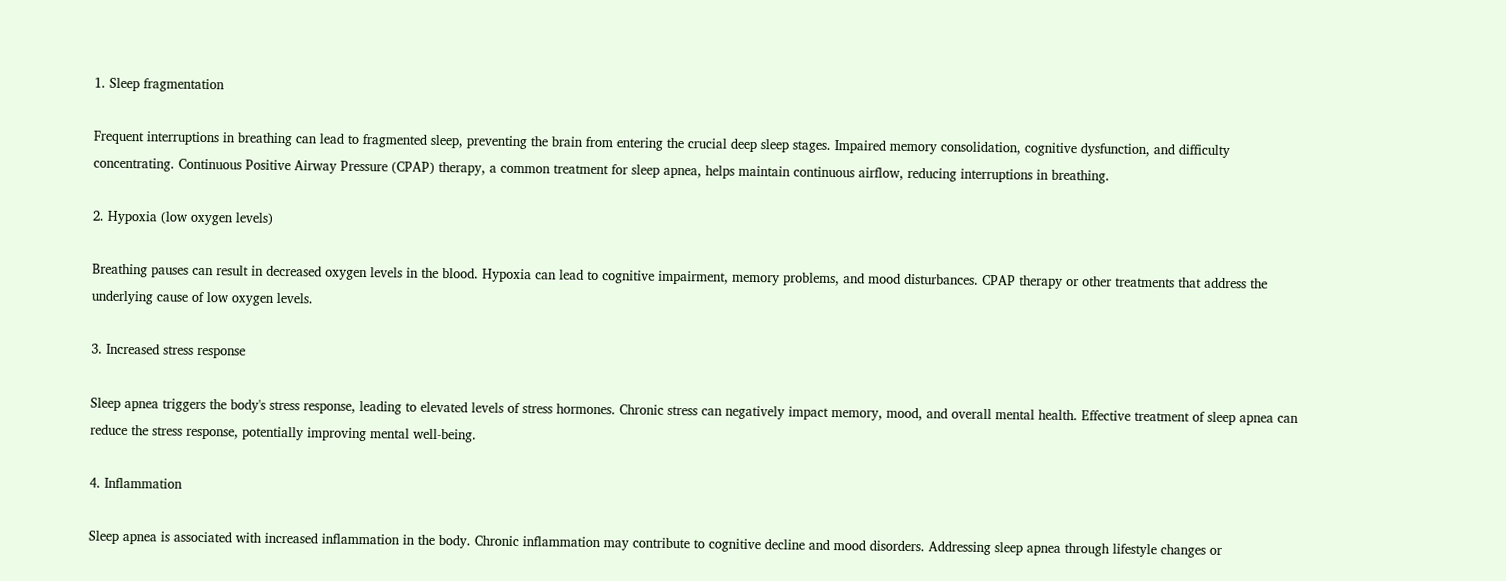1. Sleep fragmentation

Frequent interruptions in breathing can lead to fragmented sleep, preventing the brain from entering the crucial deep sleep stages. Impaired memory consolidation, cognitive dysfunction, and difficulty concentrating. Continuous Positive Airway Pressure (CPAP) therapy, a common treatment for sleep apnea, helps maintain continuous airflow, reducing interruptions in breathing.

2. Hypoxia (low oxygen levels)

Breathing pauses can result in decreased oxygen levels in the blood. Hypoxia can lead to cognitive impairment, memory problems, and mood disturbances. CPAP therapy or other treatments that address the underlying cause of low oxygen levels.

3. Increased stress response

Sleep apnea triggers the body's stress response, leading to elevated levels of stress hormones. Chronic stress can negatively impact memory, mood, and overall mental health. Effective treatment of sleep apnea can reduce the stress response, potentially improving mental well-being.

4. Inflammation

Sleep apnea is associated with increased inflammation in the body. Chronic inflammation may contribute to cognitive decline and mood disorders. Addressing sleep apnea through lifestyle changes or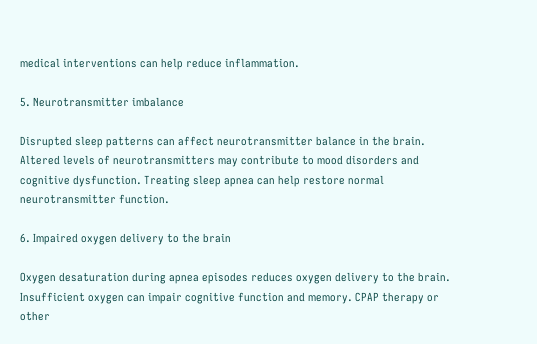medical interventions can help reduce inflammation.

5. Neurotransmitter imbalance

Disrupted sleep patterns can affect neurotransmitter balance in the brain. Altered levels of neurotransmitters may contribute to mood disorders and cognitive dysfunction. Treating sleep apnea can help restore normal neurotransmitter function.

6. Impaired oxygen delivery to the brain

Oxygen desaturation during apnea episodes reduces oxygen delivery to the brain. Insufficient oxygen can impair cognitive function and memory. CPAP therapy or other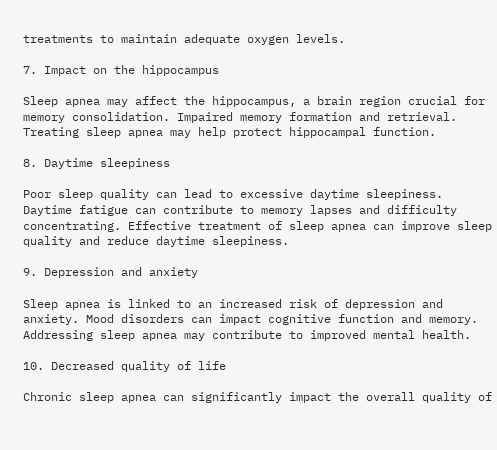treatments to maintain adequate oxygen levels.

7. Impact on the hippocampus

Sleep apnea may affect the hippocampus, a brain region crucial for memory consolidation. Impaired memory formation and retrieval. Treating sleep apnea may help protect hippocampal function.

8. Daytime sleepiness

Poor sleep quality can lead to excessive daytime sleepiness. Daytime fatigue can contribute to memory lapses and difficulty concentrating. Effective treatment of sleep apnea can improve sleep quality and reduce daytime sleepiness.

9. Depression and anxiety

Sleep apnea is linked to an increased risk of depression and anxiety. Mood disorders can impact cognitive function and memory. Addressing sleep apnea may contribute to improved mental health.

10. Decreased quality of life

Chronic sleep apnea can significantly impact the overall quality of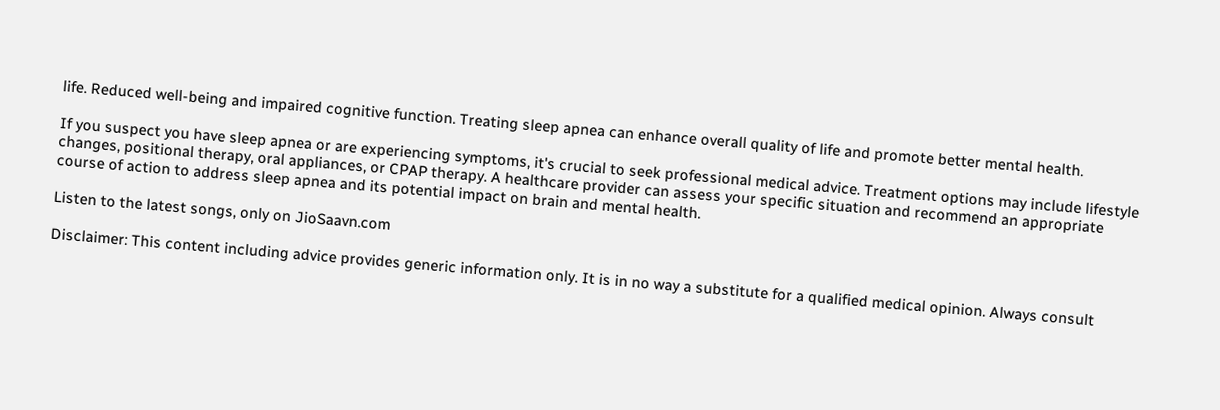life. Reduced well-being and impaired cognitive function. Treating sleep apnea can enhance overall quality of life and promote better mental health.

If you suspect you have sleep apnea or are experiencing symptoms, it's crucial to seek professional medical advice. Treatment options may include lifestyle changes, positional therapy, oral appliances, or CPAP therapy. A healthcare provider can assess your specific situation and recommend an appropriate course of action to address sleep apnea and its potential impact on brain and mental health.

Listen to the latest songs, only on JioSaavn.com

Disclaimer: This content including advice provides generic information only. It is in no way a substitute for a qualified medical opinion. Always consult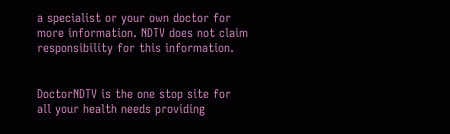a specialist or your own doctor for more information. NDTV does not claim responsibility for this information.


DoctorNDTV is the one stop site for all your health needs providing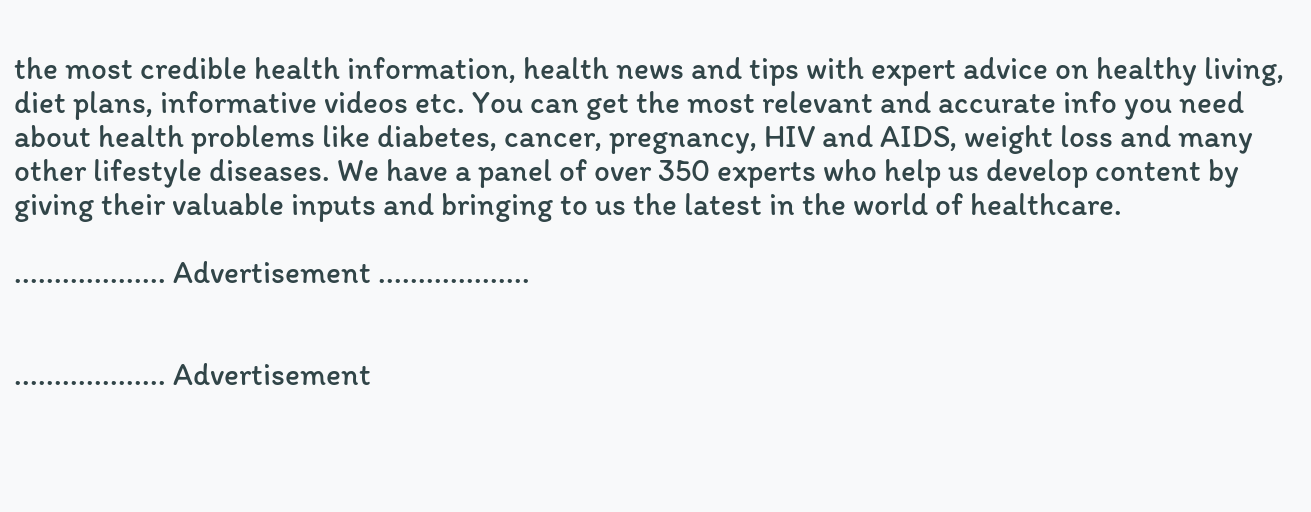the most credible health information, health news and tips with expert advice on healthy living, diet plans, informative videos etc. You can get the most relevant and accurate info you need about health problems like diabetes, cancer, pregnancy, HIV and AIDS, weight loss and many other lifestyle diseases. We have a panel of over 350 experts who help us develop content by giving their valuable inputs and bringing to us the latest in the world of healthcare.

................... Advertisement ...................


................... Advertisement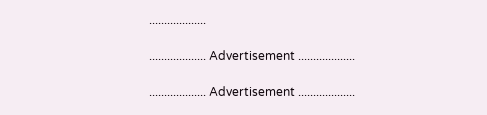...................

................... Advertisement ...................

................... Advertisement ...................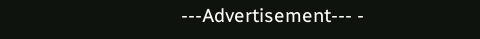---Advertisement--- -